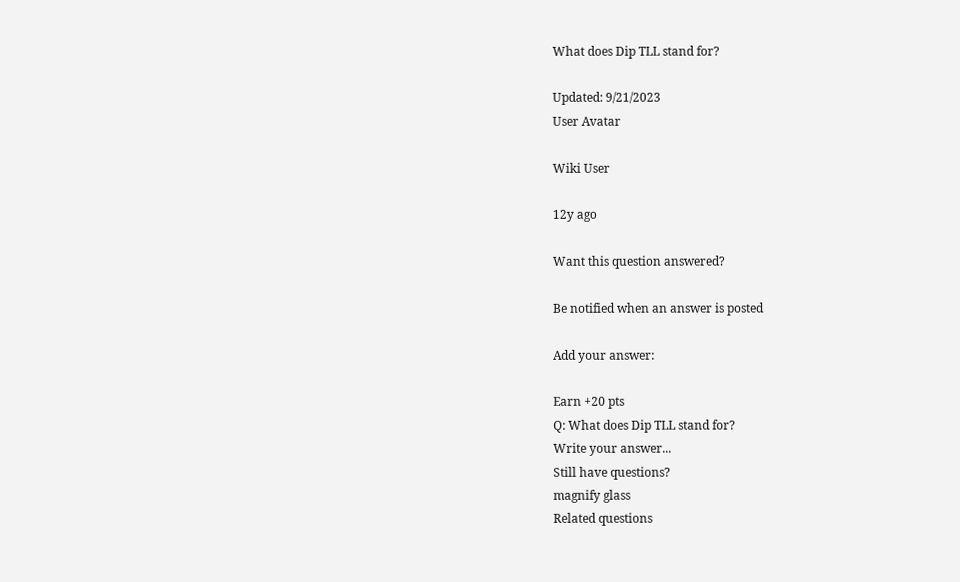What does Dip TLL stand for?

Updated: 9/21/2023
User Avatar

Wiki User

12y ago

Want this question answered?

Be notified when an answer is posted

Add your answer:

Earn +20 pts
Q: What does Dip TLL stand for?
Write your answer...
Still have questions?
magnify glass
Related questions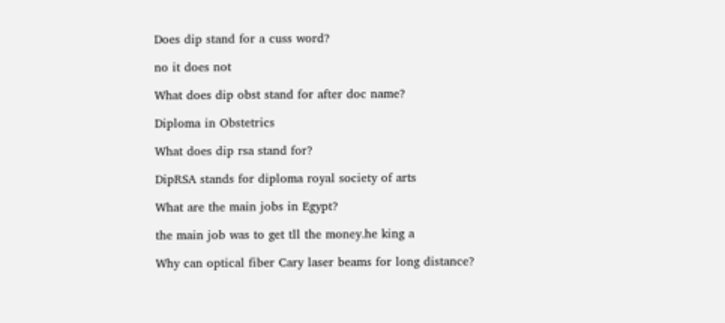Does dip stand for a cuss word?

no it does not

What does dip obst stand for after doc name?

Diploma in Obstetrics

What does dip rsa stand for?

DipRSA stands for diploma royal society of arts

What are the main jobs in Egypt?

the main job was to get tll the money.he king a

Why can optical fiber Cary laser beams for long distance?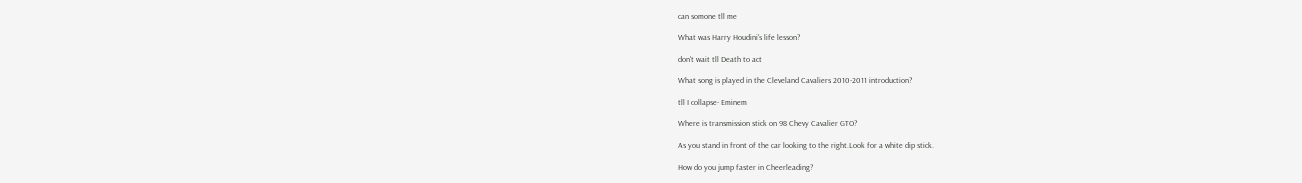can somone tll me

What was Harry Houdini's life lesson?

don't wait tll Death to act

What song is played in the Cleveland Cavaliers 2010-2011 introduction?

tll I collapse- Eminem

Where is transmission stick on 98 Chevy Cavalier GTO?

As you stand in front of the car looking to the right.Look for a white dip stick.

How do you jump faster in Cheerleading?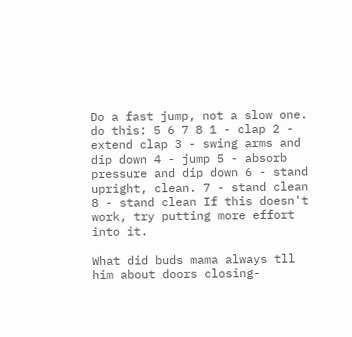Do a fast jump, not a slow one. do this: 5 6 7 8 1 - clap 2 - extend clap 3 - swing arms and dip down 4 - jump 5 - absorb pressure and dip down 6 - stand upright, clean. 7 - stand clean 8 - stand clean If this doesn't work, try putting more effort into it.

What did buds mama always tll him about doors closing-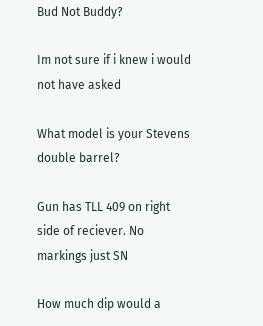Bud Not Buddy?

Im not sure if i knew i would not have asked

What model is your Stevens double barrel?

Gun has TLL 409 on right side of reciever. No markings just SN

How much dip would a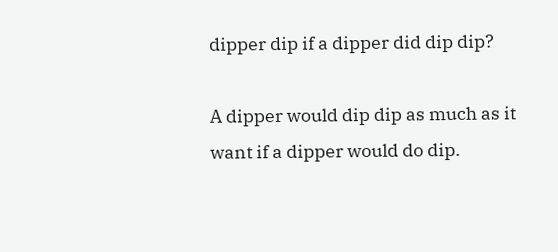dipper dip if a dipper did dip dip?

A dipper would dip dip as much as it want if a dipper would do dip.